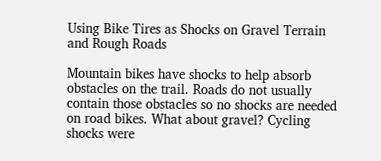Using Bike Tires as Shocks on Gravel Terrain and Rough Roads

Mountain bikes have shocks to help absorb obstacles on the trail. Roads do not usually contain those obstacles so no shocks are needed on road bikes. What about gravel? Cycling shocks were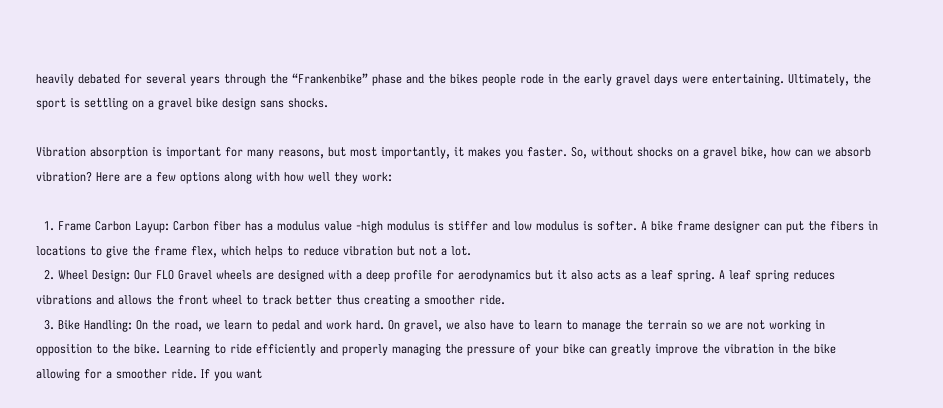heavily debated for several years through the “Frankenbike” phase and the bikes people rode in the early gravel days were entertaining. Ultimately, the sport is settling on a gravel bike design sans shocks.

Vibration absorption is important for many reasons, but most importantly, it makes you faster. So, without shocks on a gravel bike, how can we absorb vibration? Here are a few options along with how well they work:

  1. Frame Carbon Layup: Carbon fiber has a modulus value -high modulus is stiffer and low modulus is softer. A bike frame designer can put the fibers in locations to give the frame flex, which helps to reduce vibration but not a lot.
  2. Wheel Design: Our FLO Gravel wheels are designed with a deep profile for aerodynamics but it also acts as a leaf spring. A leaf spring reduces vibrations and allows the front wheel to track better thus creating a smoother ride.
  3. Bike Handling: On the road, we learn to pedal and work hard. On gravel, we also have to learn to manage the terrain so we are not working in opposition to the bike. Learning to ride efficiently and properly managing the pressure of your bike can greatly improve the vibration in the bike allowing for a smoother ride. If you want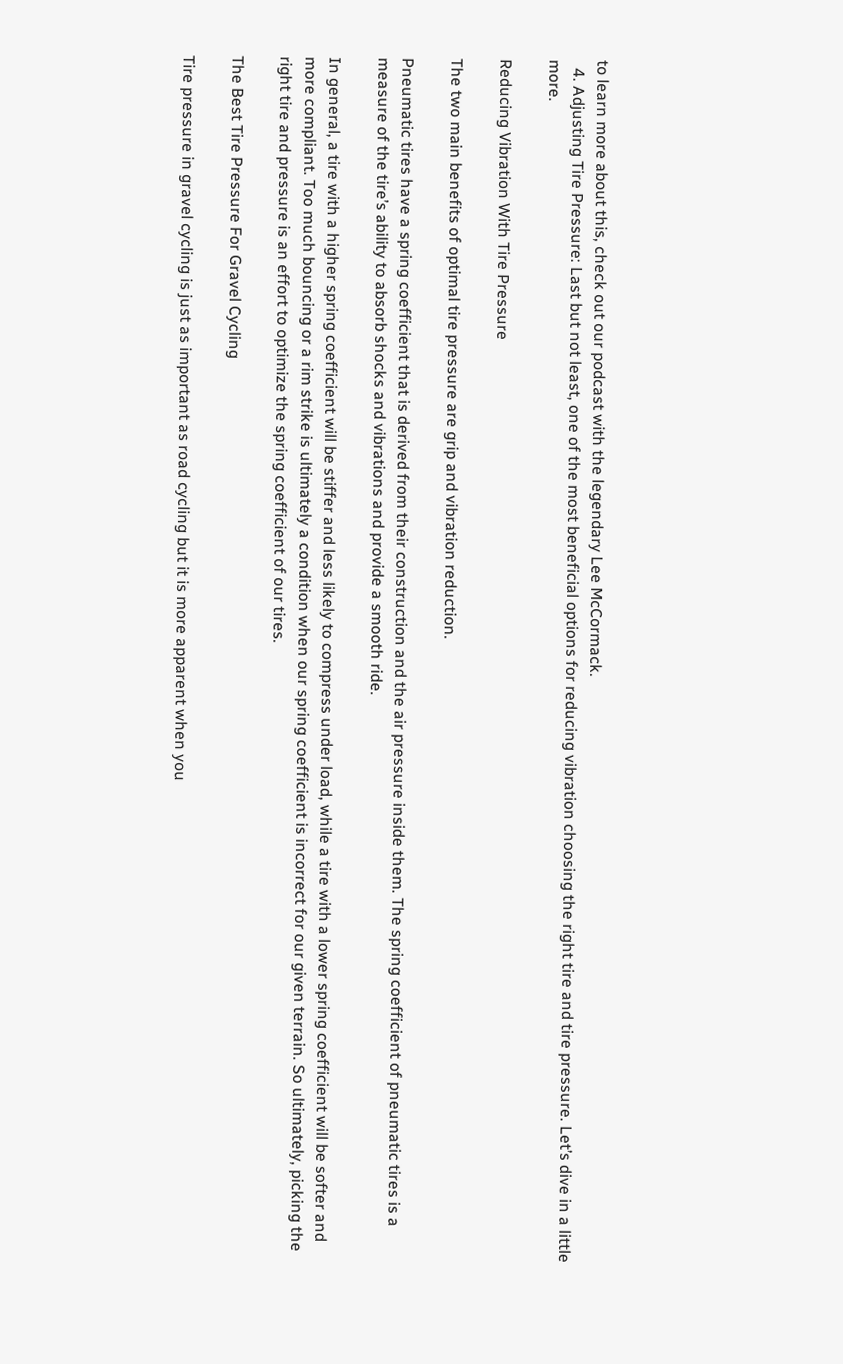to learn more about this, check out our podcast with the legendary Lee McCormack.
  4. Adjusting Tire Pressure: Last but not least, one of the most beneficial options for reducing vibration choosing the right tire and tire pressure. Let’s dive in a little more.

Reducing Vibration With Tire Pressure

The two main benefits of optimal tire pressure are grip and vibration reduction.

Pneumatic tires have a spring coefficient that is derived from their construction and the air pressure inside them. The spring coefficient of pneumatic tires is a measure of the tire’s ability to absorb shocks and vibrations and provide a smooth ride.

In general, a tire with a higher spring coefficient will be stiffer and less likely to compress under load, while a tire with a lower spring coefficient will be softer and more compliant. Too much bouncing or a rim strike is ultimately a condition when our spring coefficient is incorrect for our given terrain. So ultimately, picking the right tire and pressure is an effort to optimize the spring coefficient of our tires.

The Best Tire Pressure For Gravel Cycling

Tire pressure in gravel cycling is just as important as road cycling but it is more apparent when you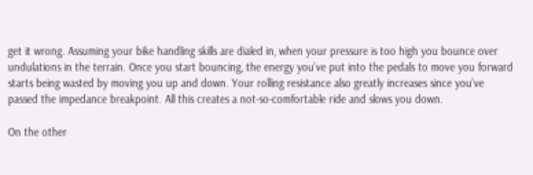get it wrong. Assuming your bike handling skills are dialed in, when your pressure is too high you bounce over undulations in the terrain. Once you start bouncing, the energy you’ve put into the pedals to move you forward starts being wasted by moving you up and down. Your rolling resistance also greatly increases since you’ve passed the impedance breakpoint. All this creates a not-so-comfortable ride and slows you down.

On the other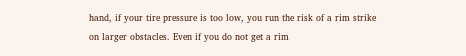hand, if your tire pressure is too low, you run the risk of a rim strike on larger obstacles. Even if you do not get a rim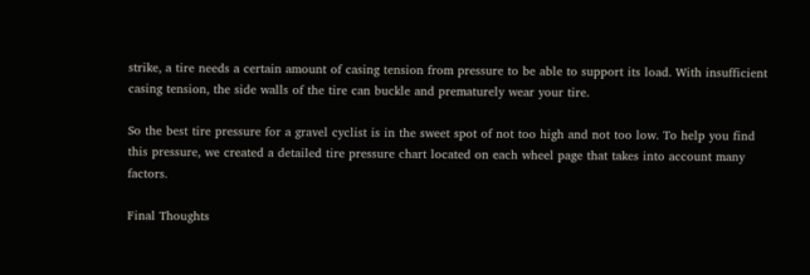strike, a tire needs a certain amount of casing tension from pressure to be able to support its load. With insufficient casing tension, the side walls of the tire can buckle and prematurely wear your tire.

So the best tire pressure for a gravel cyclist is in the sweet spot of not too high and not too low. To help you find this pressure, we created a detailed tire pressure chart located on each wheel page that takes into account many factors.

Final Thoughts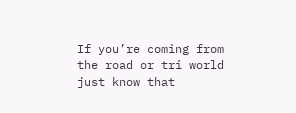If you’re coming from the road or tri world just know that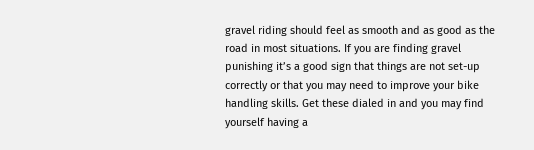gravel riding should feel as smooth and as good as the road in most situations. If you are finding gravel punishing it’s a good sign that things are not set-up correctly or that you may need to improve your bike handling skills. Get these dialed in and you may find yourself having a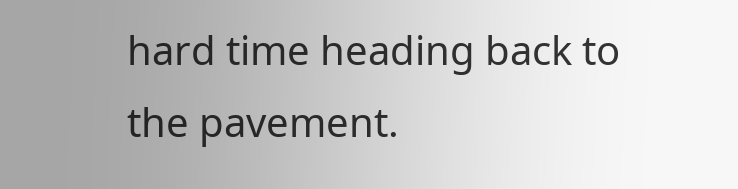hard time heading back to the pavement.